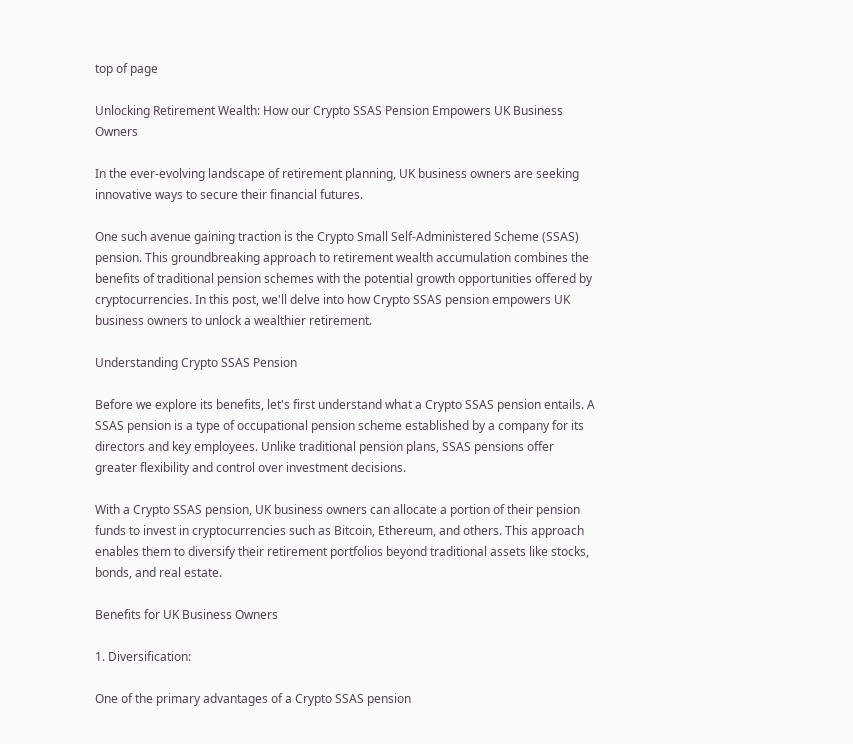top of page

Unlocking Retirement Wealth: How our Crypto SSAS Pension Empowers UK Business Owners

In the ever-evolving landscape of retirement planning, UK business owners are seeking innovative ways to secure their financial futures.

One such avenue gaining traction is the Crypto Small Self-Administered Scheme (SSAS) pension. This groundbreaking approach to retirement wealth accumulation combines the benefits of traditional pension schemes with the potential growth opportunities offered by cryptocurrencies. In this post, we'll delve into how Crypto SSAS pension empowers UK business owners to unlock a wealthier retirement.

Understanding Crypto SSAS Pension

Before we explore its benefits, let's first understand what a Crypto SSAS pension entails. A SSAS pension is a type of occupational pension scheme established by a company for its directors and key employees. Unlike traditional pension plans, SSAS pensions offer greater flexibility and control over investment decisions.

With a Crypto SSAS pension, UK business owners can allocate a portion of their pension funds to invest in cryptocurrencies such as Bitcoin, Ethereum, and others. This approach enables them to diversify their retirement portfolios beyond traditional assets like stocks, bonds, and real estate.

Benefits for UK Business Owners

1. Diversification:

One of the primary advantages of a Crypto SSAS pension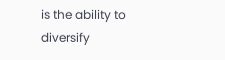is the ability to diversify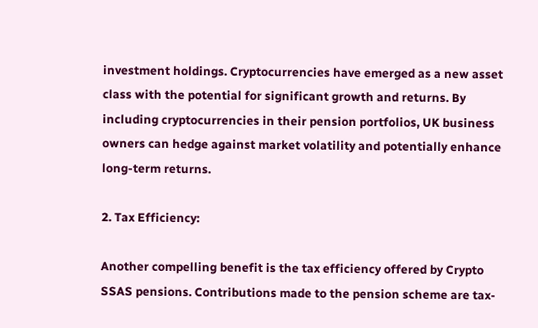investment holdings. Cryptocurrencies have emerged as a new asset class with the potential for significant growth and returns. By including cryptocurrencies in their pension portfolios, UK business owners can hedge against market volatility and potentially enhance long-term returns.

2. Tax Efficiency:

Another compelling benefit is the tax efficiency offered by Crypto SSAS pensions. Contributions made to the pension scheme are tax-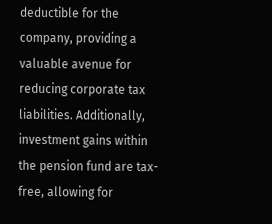deductible for the company, providing a valuable avenue for reducing corporate tax liabilities. Additionally, investment gains within the pension fund are tax-free, allowing for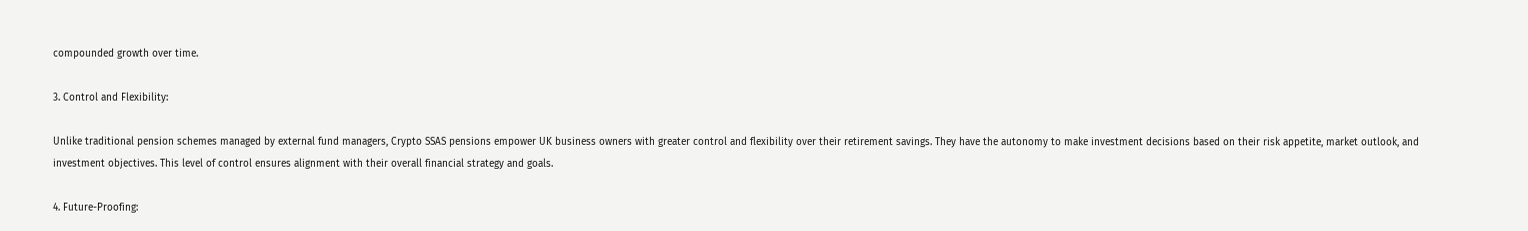compounded growth over time.

3. Control and Flexibility:

Unlike traditional pension schemes managed by external fund managers, Crypto SSAS pensions empower UK business owners with greater control and flexibility over their retirement savings. They have the autonomy to make investment decisions based on their risk appetite, market outlook, and investment objectives. This level of control ensures alignment with their overall financial strategy and goals.

4. Future-Proofing: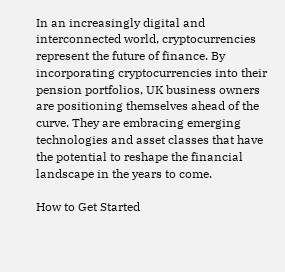In an increasingly digital and interconnected world, cryptocurrencies represent the future of finance. By incorporating cryptocurrencies into their pension portfolios, UK business owners are positioning themselves ahead of the curve. They are embracing emerging technologies and asset classes that have the potential to reshape the financial landscape in the years to come.

How to Get Started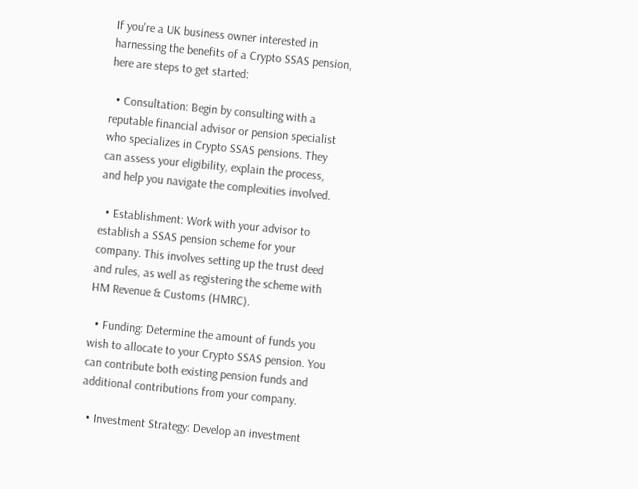If you're a UK business owner interested in harnessing the benefits of a Crypto SSAS pension, here are steps to get started:

  • Consultation: Begin by consulting with a reputable financial advisor or pension specialist who specializes in Crypto SSAS pensions. They can assess your eligibility, explain the process, and help you navigate the complexities involved.

  • Establishment: Work with your advisor to establish a SSAS pension scheme for your company. This involves setting up the trust deed and rules, as well as registering the scheme with HM Revenue & Customs (HMRC).

  • Funding: Determine the amount of funds you wish to allocate to your Crypto SSAS pension. You can contribute both existing pension funds and additional contributions from your company.

  • Investment Strategy: Develop an investment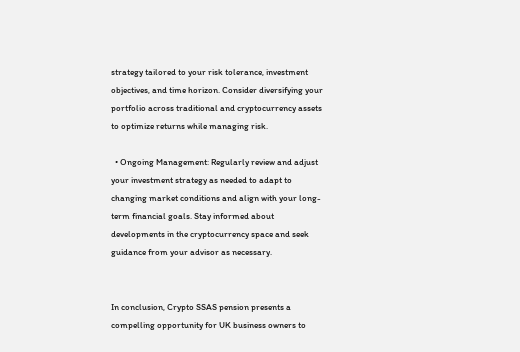strategy tailored to your risk tolerance, investment objectives, and time horizon. Consider diversifying your portfolio across traditional and cryptocurrency assets to optimize returns while managing risk.

  • Ongoing Management: Regularly review and adjust your investment strategy as needed to adapt to changing market conditions and align with your long-term financial goals. Stay informed about developments in the cryptocurrency space and seek guidance from your advisor as necessary.


In conclusion, Crypto SSAS pension presents a compelling opportunity for UK business owners to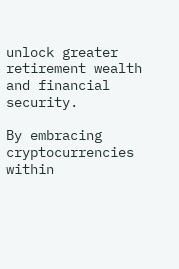unlock greater retirement wealth and financial security.

By embracing cryptocurrencies within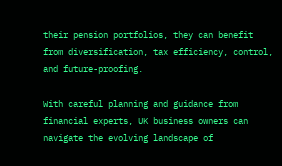their pension portfolios, they can benefit from diversification, tax efficiency, control, and future-proofing.

With careful planning and guidance from financial experts, UK business owners can navigate the evolving landscape of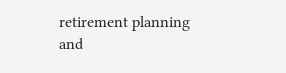retirement planning and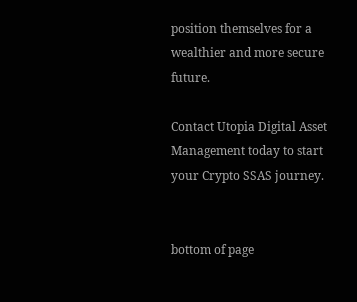position themselves for a wealthier and more secure future.

Contact Utopia Digital Asset Management today to start your Crypto SSAS journey.


bottom of page